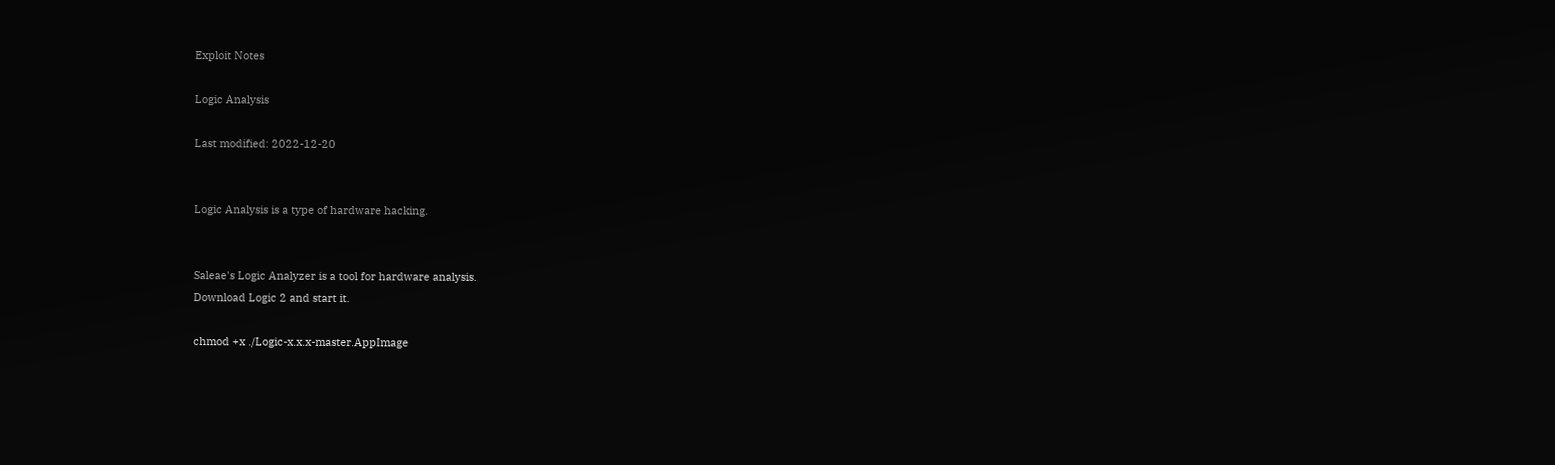Exploit Notes

Logic Analysis

Last modified: 2022-12-20


Logic Analysis is a type of hardware hacking.


Saleae's Logic Analyzer is a tool for hardware analysis.
Download Logic 2 and start it.

chmod +x ./Logic-x.x.x-master.AppImage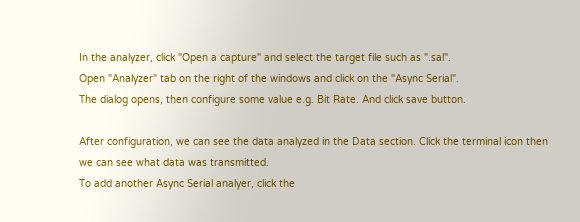In the analyzer, click "Open a capture" and select the target file such as ".sal".
Open "Analyzer" tab on the right of the windows and click on the "Async Serial".
The dialog opens, then configure some value e.g. Bit Rate. And click save button.

After configuration, we can see the data analyzed in the Data section. Click the terminal icon then we can see what data was transmitted.
To add another Async Serial analyer, click the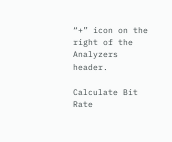“+” icon on the right of the Analyzers header.

Calculate Bit Rate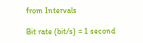from Intervals

Bit rate (bit/s) = 1 second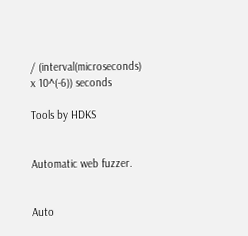/ (interval(microseconds) x 10^(-6)) seconds

Tools by HDKS


Automatic web fuzzer.


Auto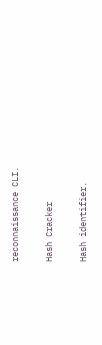reconnaissance CLI.

Hash Cracker

Hash identifier.